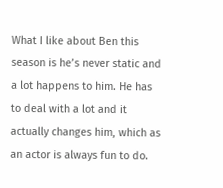What I like about Ben this season is he’s never static and a lot happens to him. He has to deal with a lot and it actually changes him, which as an actor is always fun to do.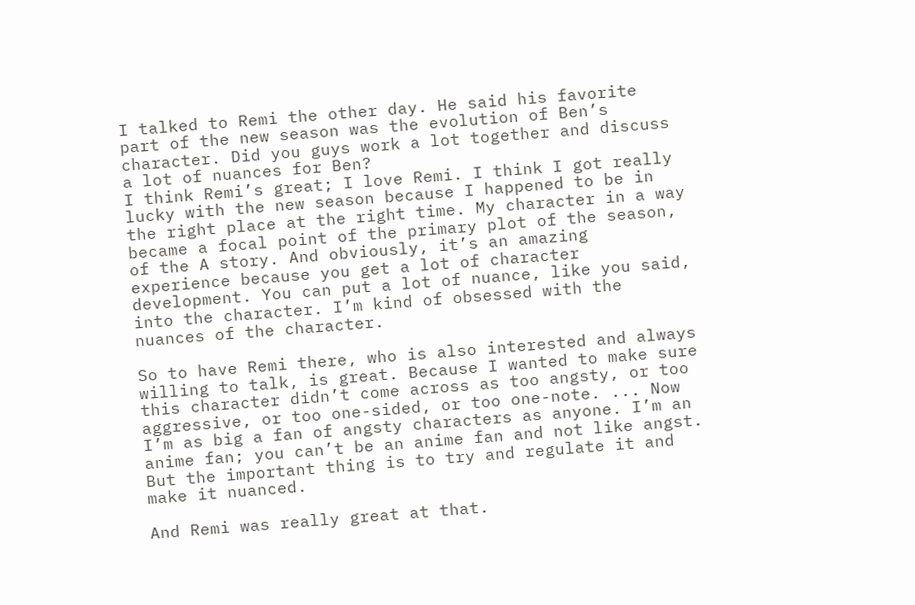I talked to Remi the other day. He said his favorite part of the new season was the evolution of Ben’s character. Did you guys work a lot together and discuss a lot of nuances for Ben?
I think Remi’s great; I love Remi. I think I got really lucky with the new season because I happened to be in the right place at the right time. My character in a way became a focal point of the primary plot of the season, of the A story. And obviously, it’s an amazing experience because you get a lot of character development. You can put a lot of nuance, like you said, into the character. I’m kind of obsessed with the nuances of the character.

So to have Remi there, who is also interested and always willing to talk, is great. Because I wanted to make sure this character didn’t come across as too angsty, or too aggressive, or too one-sided, or too one-note. ... Now I’m as big a fan of angsty characters as anyone. I’m an anime fan; you can’t be an anime fan and not like angst. But the important thing is to try and regulate it and make it nuanced.

And Remi was really great at that.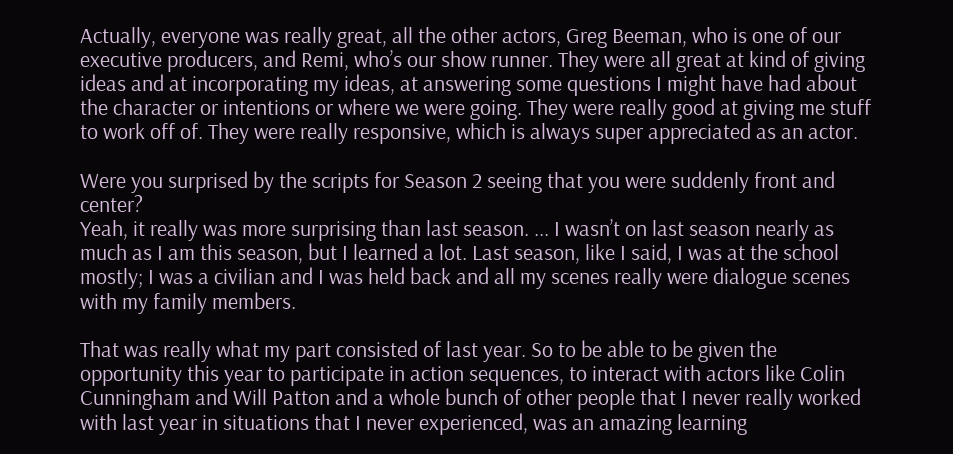Actually, everyone was really great, all the other actors, Greg Beeman, who is one of our executive producers, and Remi, who’s our show runner. They were all great at kind of giving ideas and at incorporating my ideas, at answering some questions I might have had about the character or intentions or where we were going. They were really good at giving me stuff to work off of. They were really responsive, which is always super appreciated as an actor.

Were you surprised by the scripts for Season 2 seeing that you were suddenly front and center?
Yeah, it really was more surprising than last season. ... I wasn’t on last season nearly as much as I am this season, but I learned a lot. Last season, like I said, I was at the school mostly; I was a civilian and I was held back and all my scenes really were dialogue scenes with my family members.

That was really what my part consisted of last year. So to be able to be given the opportunity this year to participate in action sequences, to interact with actors like Colin Cunningham and Will Patton and a whole bunch of other people that I never really worked with last year in situations that I never experienced, was an amazing learning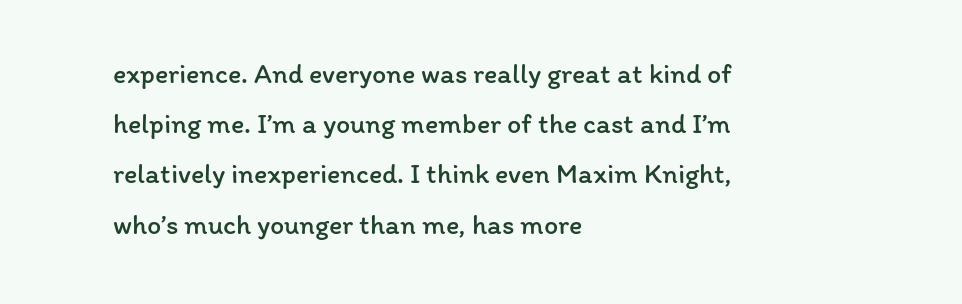experience. And everyone was really great at kind of helping me. I’m a young member of the cast and I’m relatively inexperienced. I think even Maxim Knight, who’s much younger than me, has more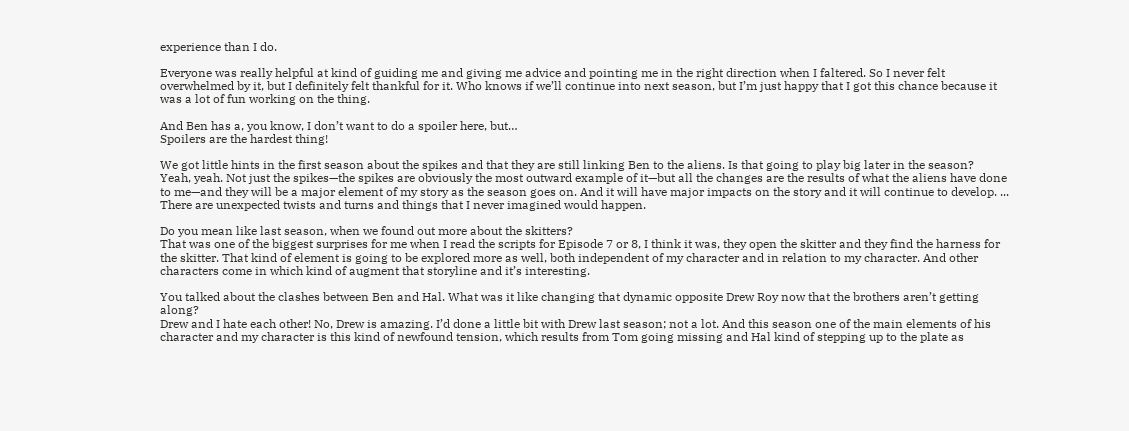experience than I do.

Everyone was really helpful at kind of guiding me and giving me advice and pointing me in the right direction when I faltered. So I never felt overwhelmed by it, but I definitely felt thankful for it. Who knows if we’ll continue into next season, but I’m just happy that I got this chance because it was a lot of fun working on the thing.

And Ben has a, you know, I don’t want to do a spoiler here, but…
Spoilers are the hardest thing!

We got little hints in the first season about the spikes and that they are still linking Ben to the aliens. Is that going to play big later in the season?
Yeah, yeah. Not just the spikes—the spikes are obviously the most outward example of it—but all the changes are the results of what the aliens have done to me—and they will be a major element of my story as the season goes on. And it will have major impacts on the story and it will continue to develop. ... There are unexpected twists and turns and things that I never imagined would happen.

Do you mean like last season, when we found out more about the skitters?
That was one of the biggest surprises for me when I read the scripts for Episode 7 or 8, I think it was, they open the skitter and they find the harness for the skitter. That kind of element is going to be explored more as well, both independent of my character and in relation to my character. And other characters come in which kind of augment that storyline and it’s interesting.

You talked about the clashes between Ben and Hal. What was it like changing that dynamic opposite Drew Roy now that the brothers aren’t getting along?
Drew and I hate each other! No, Drew is amazing. I’d done a little bit with Drew last season; not a lot. And this season one of the main elements of his character and my character is this kind of newfound tension, which results from Tom going missing and Hal kind of stepping up to the plate as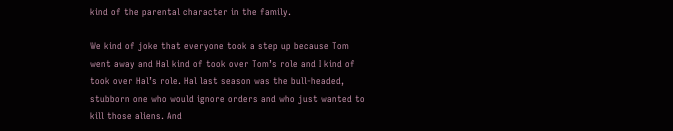kind of the parental character in the family.

We kind of joke that everyone took a step up because Tom went away and Hal kind of took over Tom’s role and I kind of took over Hal’s role. Hal last season was the bull-headed, stubborn one who would ignore orders and who just wanted to kill those aliens. And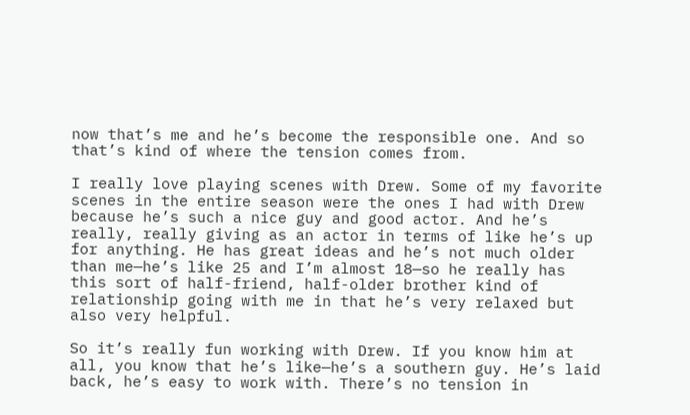now that’s me and he’s become the responsible one. And so that’s kind of where the tension comes from.

I really love playing scenes with Drew. Some of my favorite scenes in the entire season were the ones I had with Drew because he’s such a nice guy and good actor. And he’s really, really giving as an actor in terms of like he’s up for anything. He has great ideas and he’s not much older than me—he’s like 25 and I’m almost 18—so he really has this sort of half-friend, half-older brother kind of relationship going with me in that he’s very relaxed but also very helpful.

So it’s really fun working with Drew. If you know him at all, you know that he’s like—he’s a southern guy. He’s laid back, he’s easy to work with. There’s no tension in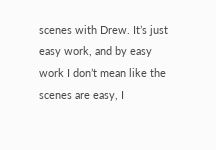scenes with Drew. It’s just easy work, and by easy work I don’t mean like the scenes are easy, I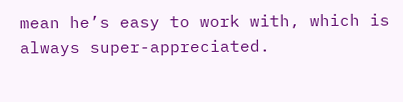mean he’s easy to work with, which is always super-appreciated.